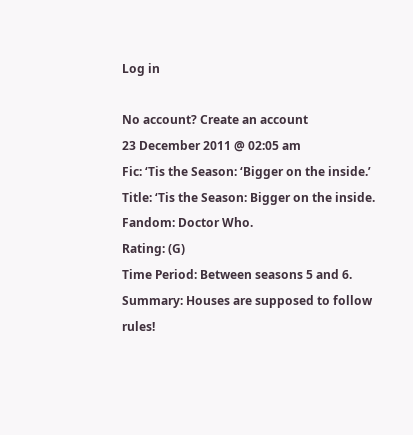Log in

No account? Create an account
23 December 2011 @ 02:05 am
Fic: ‘Tis the Season: ‘Bigger on the inside.’
Title: ‘Tis the Season: Bigger on the inside.
Fandom: Doctor Who.
Rating: (G)
Time Period: Between seasons 5 and 6.
Summary: Houses are supposed to follow rules!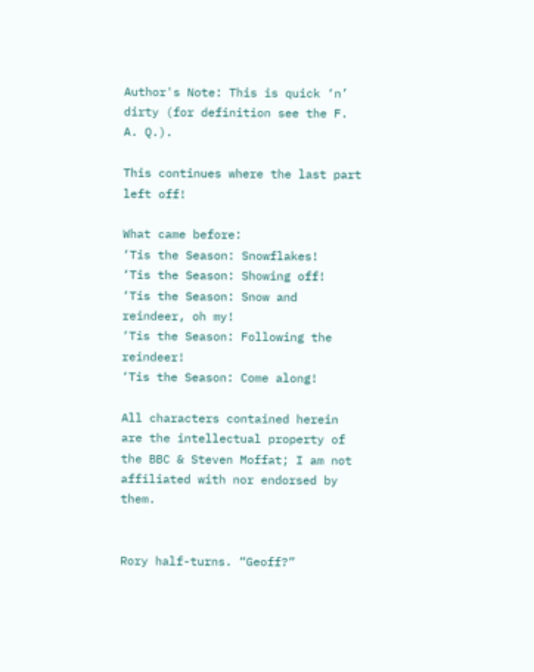Author's Note: This is quick ‘n’ dirty (for definition see the F. A. Q.).

This continues where the last part left off!

What came before:
‘Tis the Season: Snowflakes!
‘Tis the Season: Showing off!
‘Tis the Season: Snow and reindeer, oh my!
‘Tis the Season: Following the reindeer!
‘Tis the Season: Come along!

All characters contained herein are the intellectual property of the BBC & Steven Moffat; I am not affiliated with nor endorsed by them.


Rory half-turns. “Geoff?”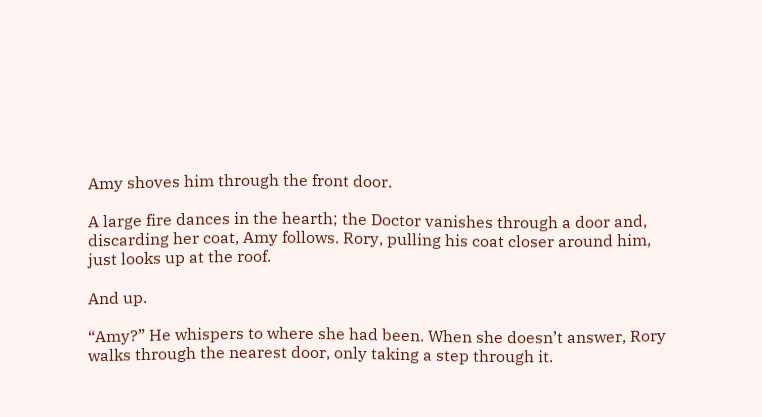Amy shoves him through the front door.

A large fire dances in the hearth; the Doctor vanishes through a door and, discarding her coat, Amy follows. Rory, pulling his coat closer around him, just looks up at the roof.

And up.

“Amy?” He whispers to where she had been. When she doesn’t answer, Rory walks through the nearest door, only taking a step through it.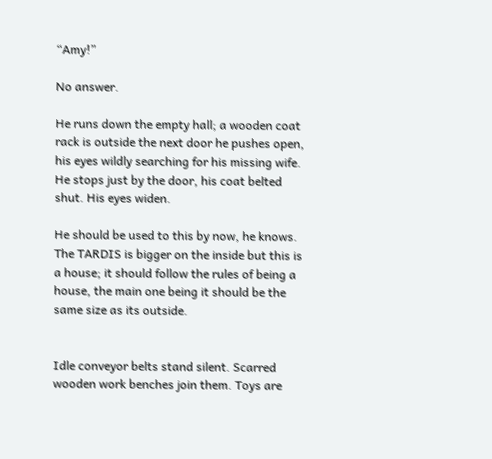“Amy!”

No answer.

He runs down the empty hall; a wooden coat rack is outside the next door he pushes open, his eyes wildly searching for his missing wife. He stops just by the door, his coat belted shut. His eyes widen.

He should be used to this by now, he knows. The TARDIS is bigger on the inside but this is a house; it should follow the rules of being a house, the main one being it should be the same size as its outside.


Idle conveyor belts stand silent. Scarred wooden work benches join them. Toys are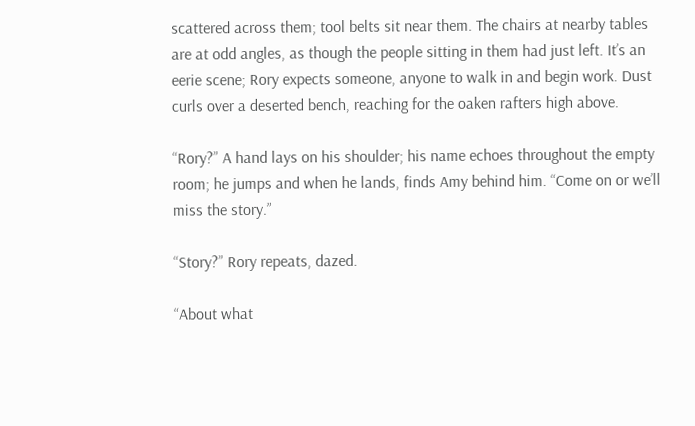scattered across them; tool belts sit near them. The chairs at nearby tables are at odd angles, as though the people sitting in them had just left. It’s an eerie scene; Rory expects someone, anyone to walk in and begin work. Dust curls over a deserted bench, reaching for the oaken rafters high above.

“Rory?” A hand lays on his shoulder; his name echoes throughout the empty room; he jumps and when he lands, finds Amy behind him. “Come on or we’ll miss the story.”

“Story?” Rory repeats, dazed.

“About what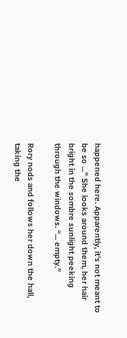happened here. Apparently, it’s not meant to be so ...” She looks around them, her hair bright in the sombre sunlight peeking through the windows. “... empty.”

Rory nods and follows her down the hall, taking the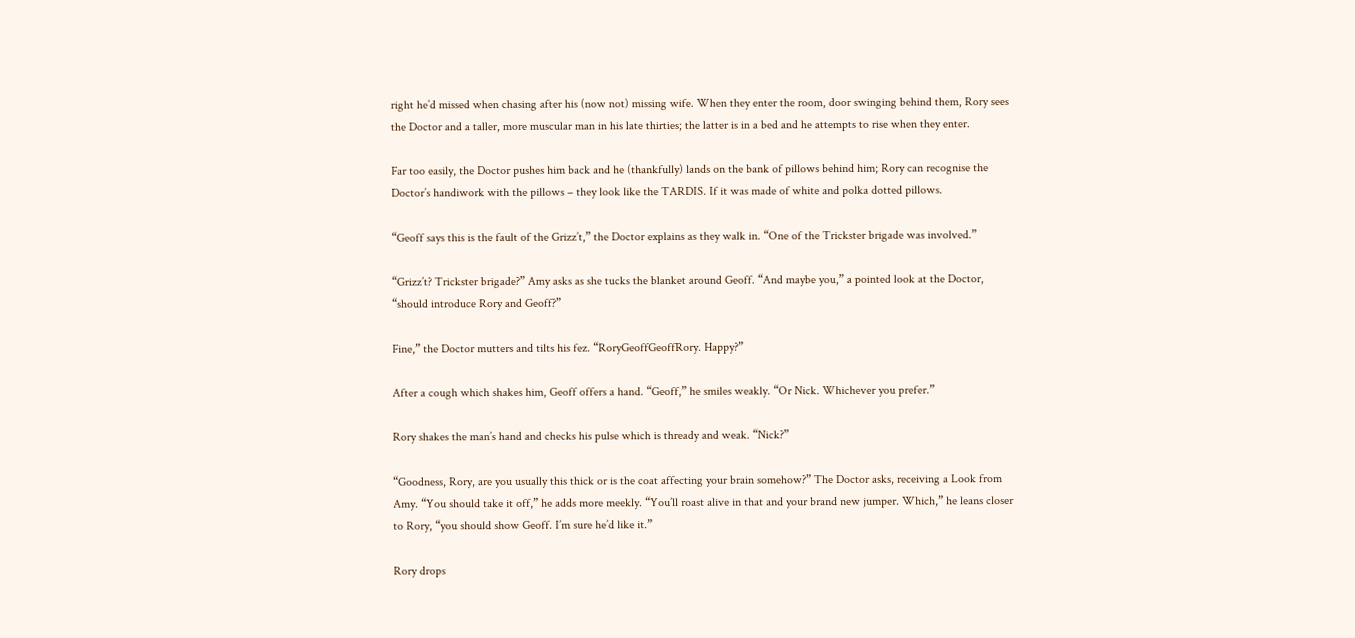right he’d missed when chasing after his (now not) missing wife. When they enter the room, door swinging behind them, Rory sees the Doctor and a taller, more muscular man in his late thirties; the latter is in a bed and he attempts to rise when they enter.

Far too easily, the Doctor pushes him back and he (thankfully) lands on the bank of pillows behind him; Rory can recognise the Doctor’s handiwork with the pillows – they look like the TARDIS. If it was made of white and polka dotted pillows.

“Geoff says this is the fault of the Grizz’t,” the Doctor explains as they walk in. “One of the Trickster brigade was involved.”

“Grizz’t? Trickster brigade?” Amy asks as she tucks the blanket around Geoff. “And maybe you,” a pointed look at the Doctor, “should introduce Rory and Geoff?”

Fine,” the Doctor mutters and tilts his fez. “RoryGeoffGeoffRory. Happy?”

After a cough which shakes him, Geoff offers a hand. “Geoff,” he smiles weakly. “Or Nick. Whichever you prefer.”

Rory shakes the man’s hand and checks his pulse which is thready and weak. “Nick?”

“Goodness, Rory, are you usually this thick or is the coat affecting your brain somehow?” The Doctor asks, receiving a Look from Amy. “You should take it off,” he adds more meekly. “You’ll roast alive in that and your brand new jumper. Which,” he leans closer to Rory, “you should show Geoff. I’m sure he’d like it.”

Rory drops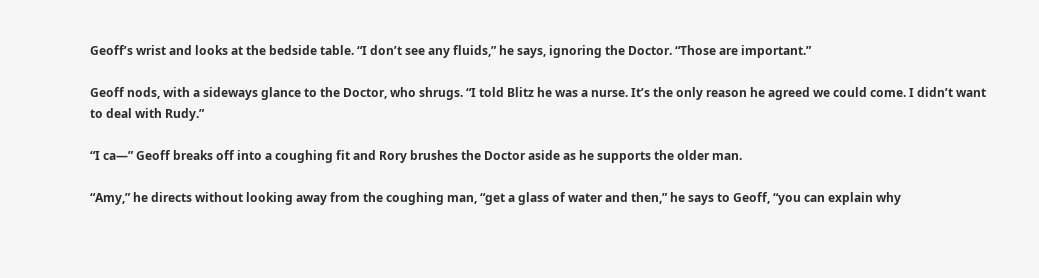Geoff’s wrist and looks at the bedside table. “I don’t see any fluids,” he says, ignoring the Doctor. “Those are important.”

Geoff nods, with a sideways glance to the Doctor, who shrugs. “I told Blitz he was a nurse. It’s the only reason he agreed we could come. I didn’t want to deal with Rudy.”

“I ca—” Geoff breaks off into a coughing fit and Rory brushes the Doctor aside as he supports the older man.

“Amy,” he directs without looking away from the coughing man, “get a glass of water and then,” he says to Geoff, “you can explain why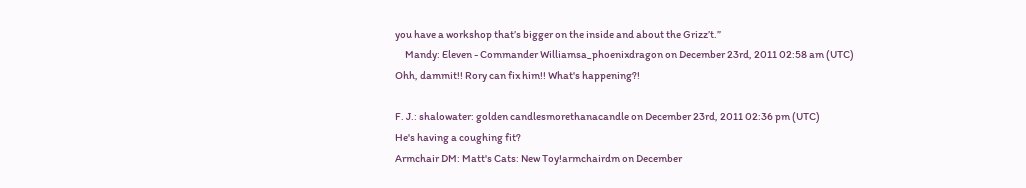you have a workshop that’s bigger on the inside and about the Grizz’t.”
     Mandy: Eleven - Commander Williamsa_phoenixdragon on December 23rd, 2011 02:58 am (UTC)
Ohh, dammit!! Rory can fix him!! What's happening?!

F. J.: shalowater: golden candlesmorethanacandle on December 23rd, 2011 02:36 pm (UTC)
He's having a coughing fit?
Armchair DM: Matt's Cats: New Toy!armchairdm on December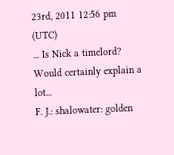23rd, 2011 12:56 pm (UTC)
... Is Nick a timelord? Would certainly explain a lot...
F. J.: shalowater: golden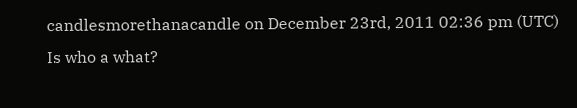candlesmorethanacandle on December 23rd, 2011 02:36 pm (UTC)
Is who a what?